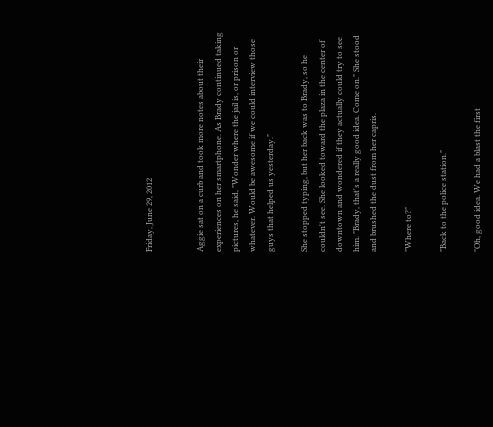Friday, June 29, 2012


Aggie sat on a curb and took more notes about their experiences on her smartphone. As Brady continued taking pictures, he said, "Wonder where the jail is, or prison or whatever. Would be awesome if we could interview those guys that helped us yesterday."

She stopped typing, but her back was to Brady, so he couldn't see. She looked toward the plaza in the center of downtown and wondered if they actually could try to see him. "Brady, that's a really good idea. Come on." She stood and brushed the dust from her capris.

"Where to?"

"Back to the police station."

"Oh, good idea. We had a blast the first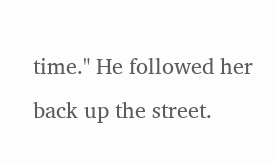time." He followed her back up the street.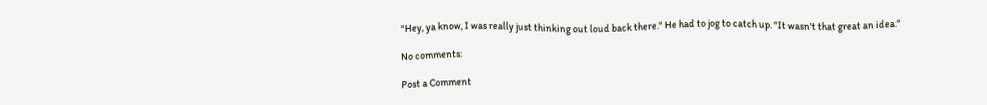"Hey, ya know, I was really just thinking out loud back there." He had to jog to catch up. "It wasn't that great an idea."

No comments:

Post a Comment